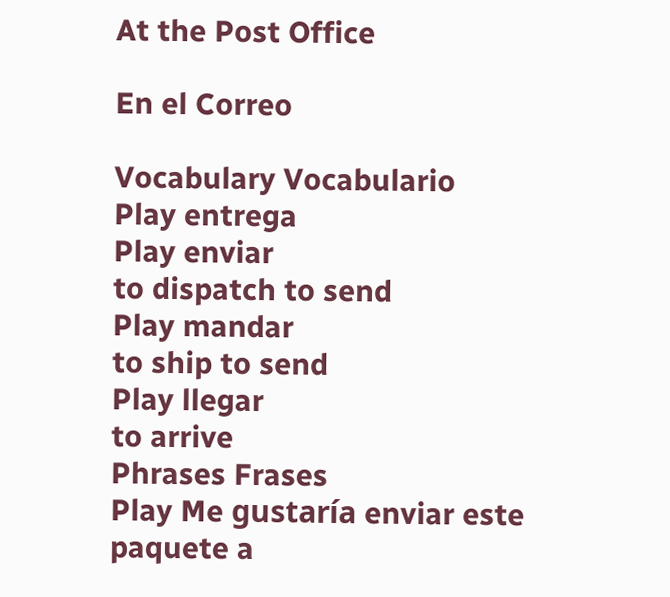At the Post Office

En el Correo

Vocabulary Vocabulario
Play entrega
Play enviar
to dispatch to send
Play mandar
to ship to send
Play llegar
to arrive
Phrases Frases
Play Me gustaría enviar este paquete a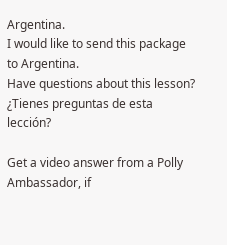Argentina.
I would like to send this package to Argentina.
Have questions about this lesson? ¿Tienes preguntas de esta lección?

Get a video answer from a Polly Ambassador, if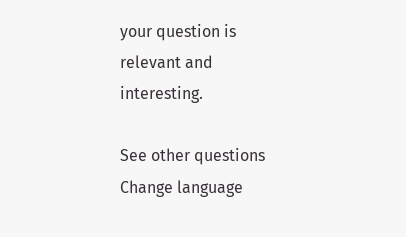your question is relevant and interesting.

See other questions
Change language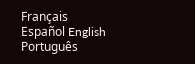Français Español English Português